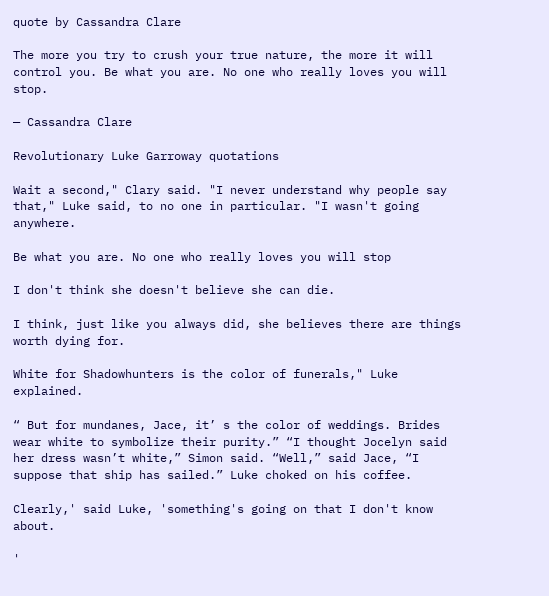quote by Cassandra Clare

The more you try to crush your true nature, the more it will control you. Be what you are. No one who really loves you will stop.

— Cassandra Clare

Revolutionary Luke Garroway quotations

Wait a second," Clary said. "I never understand why people say that," Luke said, to no one in particular. "I wasn't going anywhere.

Be what you are. No one who really loves you will stop

I don't think she doesn't believe she can die.

I think, just like you always did, she believes there are things worth dying for.

White for Shadowhunters is the color of funerals," Luke explained.

“ But for mundanes, Jace, it’ s the color of weddings. Brides wear white to symbolize their purity.” “I thought Jocelyn said her dress wasn’t white,” Simon said. “Well,” said Jace, “I suppose that ship has sailed.” Luke choked on his coffee.

Clearly,' said Luke, 'something's going on that I don't know about.

'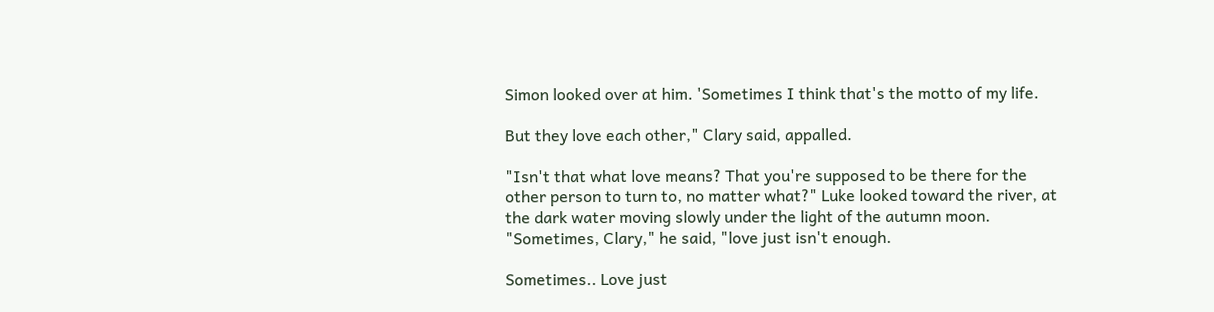Simon looked over at him. 'Sometimes I think that's the motto of my life.

But they love each other," Clary said, appalled.

"Isn't that what love means? That you're supposed to be there for the other person to turn to, no matter what?" Luke looked toward the river, at the dark water moving slowly under the light of the autumn moon. "Sometimes, Clary," he said, "love just isn't enough.

Sometimes.. Love just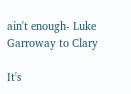ain't enough- Luke Garroway to Clary

It's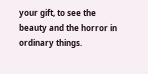your gift, to see the beauty and the horror in ordinary things.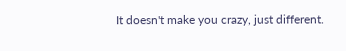It doesn't make you crazy, just different.